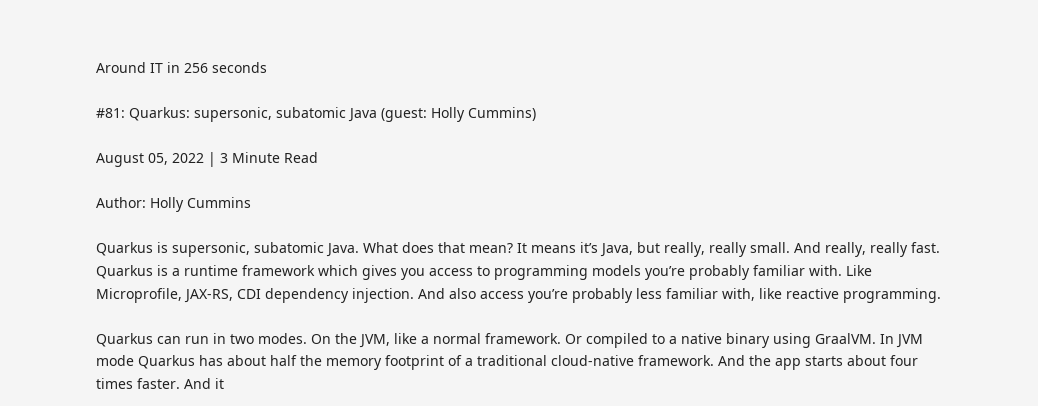Around IT in 256 seconds

#81: Quarkus: supersonic, subatomic Java (guest: Holly Cummins)

August 05, 2022 | 3 Minute Read

Author: Holly Cummins

Quarkus is supersonic, subatomic Java. What does that mean? It means it’s Java, but really, really small. And really, really fast. Quarkus is a runtime framework which gives you access to programming models you’re probably familiar with. Like Microprofile, JAX-RS, CDI dependency injection. And also access you’re probably less familiar with, like reactive programming.

Quarkus can run in two modes. On the JVM, like a normal framework. Or compiled to a native binary using GraalVM. In JVM mode Quarkus has about half the memory footprint of a traditional cloud-native framework. And the app starts about four times faster. And it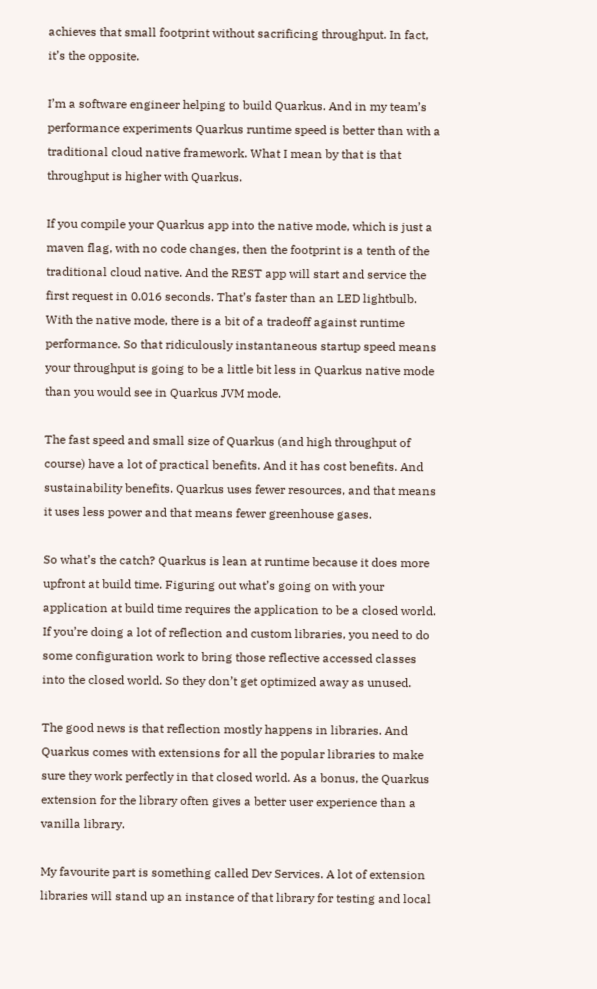achieves that small footprint without sacrificing throughput. In fact, it’s the opposite.

I’m a software engineer helping to build Quarkus. And in my team’s performance experiments Quarkus runtime speed is better than with a traditional cloud native framework. What I mean by that is that throughput is higher with Quarkus.

If you compile your Quarkus app into the native mode, which is just a maven flag, with no code changes, then the footprint is a tenth of the traditional cloud native. And the REST app will start and service the first request in 0.016 seconds. That’s faster than an LED lightbulb. With the native mode, there is a bit of a tradeoff against runtime performance. So that ridiculously instantaneous startup speed means your throughput is going to be a little bit less in Quarkus native mode than you would see in Quarkus JVM mode.

The fast speed and small size of Quarkus (and high throughput of course) have a lot of practical benefits. And it has cost benefits. And sustainability benefits. Quarkus uses fewer resources, and that means it uses less power and that means fewer greenhouse gases.

So what’s the catch? Quarkus is lean at runtime because it does more upfront at build time. Figuring out what’s going on with your application at build time requires the application to be a closed world. If you’re doing a lot of reflection and custom libraries, you need to do some configuration work to bring those reflective accessed classes into the closed world. So they don’t get optimized away as unused.

The good news is that reflection mostly happens in libraries. And Quarkus comes with extensions for all the popular libraries to make sure they work perfectly in that closed world. As a bonus, the Quarkus extension for the library often gives a better user experience than a vanilla library.

My favourite part is something called Dev Services. A lot of extension libraries will stand up an instance of that library for testing and local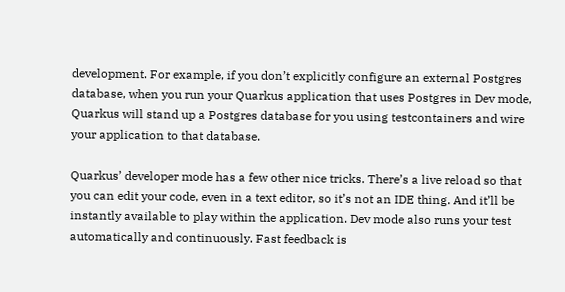development. For example, if you don’t explicitly configure an external Postgres database, when you run your Quarkus application that uses Postgres in Dev mode, Quarkus will stand up a Postgres database for you using testcontainers and wire your application to that database.

Quarkus’ developer mode has a few other nice tricks. There’s a live reload so that you can edit your code, even in a text editor, so it’s not an IDE thing. And it’ll be instantly available to play within the application. Dev mode also runs your test automatically and continuously. Fast feedback is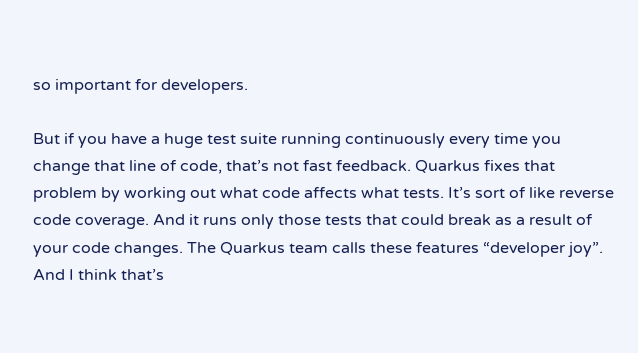so important for developers.

But if you have a huge test suite running continuously every time you change that line of code, that’s not fast feedback. Quarkus fixes that problem by working out what code affects what tests. It’s sort of like reverse code coverage. And it runs only those tests that could break as a result of your code changes. The Quarkus team calls these features “developer joy”. And I think that’s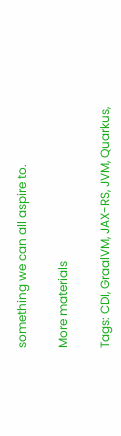something we can all aspire to.

More materials

Tags: CDI, GraalVM, JAX-RS, JVM, Quarkus,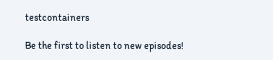testcontainers

Be the first to listen to new episodes!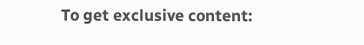To get exclusive content: